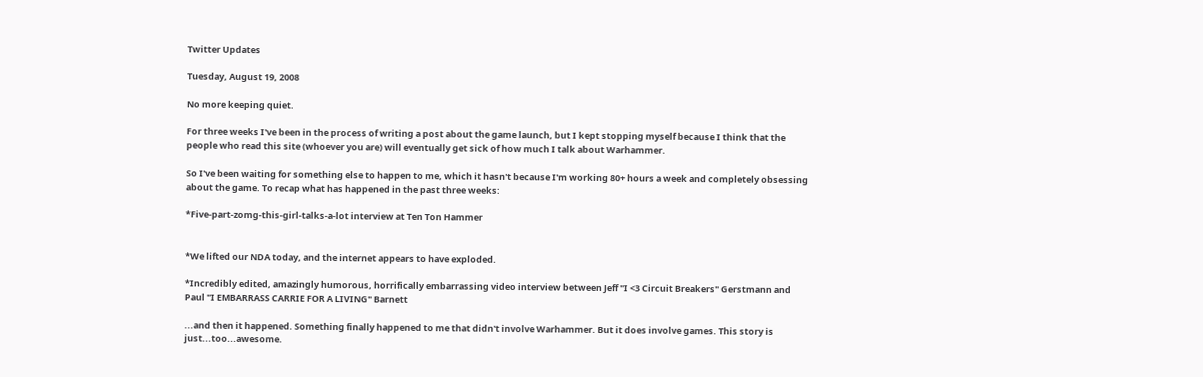Twitter Updates

Tuesday, August 19, 2008

No more keeping quiet.

For three weeks I've been in the process of writing a post about the game launch, but I kept stopping myself because I think that the people who read this site (whoever you are) will eventually get sick of how much I talk about Warhammer.

So I've been waiting for something else to happen to me, which it hasn't because I'm working 80+ hours a week and completely obsessing about the game. To recap what has happened in the past three weeks:

*Five-part-zomg-this-girl-talks-a-lot interview at Ten Ton Hammer


*We lifted our NDA today, and the internet appears to have exploded.

*Incredibly edited, amazingly humorous, horrifically embarrassing video interview between Jeff "I <3 Circuit Breakers" Gerstmann and Paul "I EMBARRASS CARRIE FOR A LIVING" Barnett

...and then it happened. Something finally happened to me that didn't involve Warhammer. But it does involve games. This story is just...too...awesome.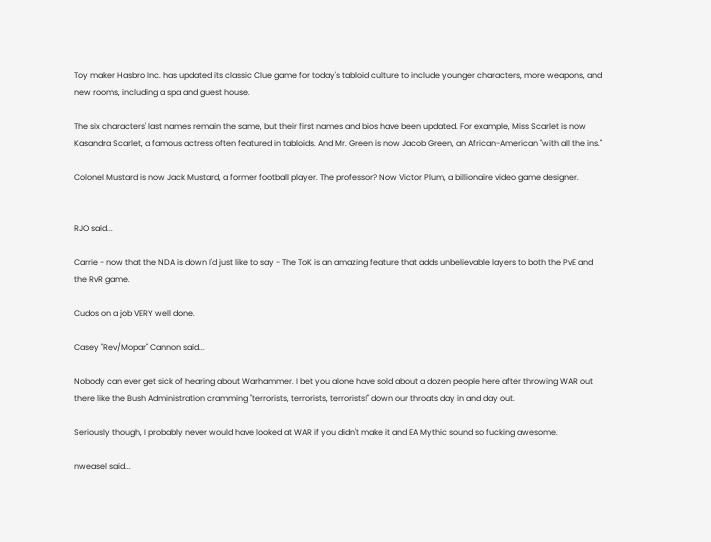Toy maker Hasbro Inc. has updated its classic Clue game for today's tabloid culture to include younger characters, more weapons, and new rooms, including a spa and guest house.

The six characters' last names remain the same, but their first names and bios have been updated. For example, Miss Scarlet is now Kasandra Scarlet, a famous actress often featured in tabloids. And Mr. Green is now Jacob Green, an African-American "with all the ins."

Colonel Mustard is now Jack Mustard, a former football player. The professor? Now Victor Plum, a billionaire video game designer.


RJO said...

Carrie - now that the NDA is down I'd just like to say - The ToK is an amazing feature that adds unbelievable layers to both the PvE and the RvR game.

Cudos on a job VERY well done.

Casey "Rev/Mopar" Cannon said...

Nobody can ever get sick of hearing about Warhammer. I bet you alone have sold about a dozen people here after throwing WAR out there like the Bush Administration cramming "terrorists, terrorists, terrorists!" down our throats day in and day out.

Seriously though, I probably never would have looked at WAR if you didn't make it and EA Mythic sound so fucking awesome.

nweasel said...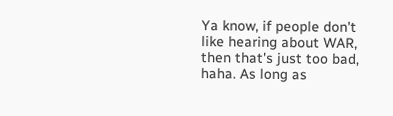Ya know, if people don't like hearing about WAR, then that's just too bad, haha. As long as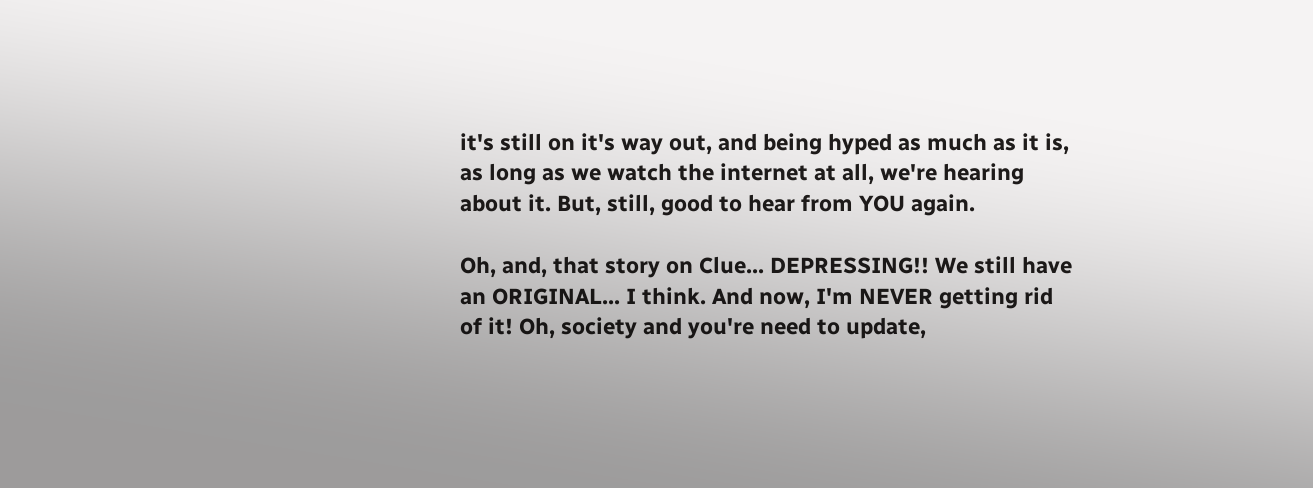it's still on it's way out, and being hyped as much as it is, as long as we watch the internet at all, we're hearing about it. But, still, good to hear from YOU again.

Oh, and, that story on Clue... DEPRESSING!! We still have an ORIGINAL... I think. And now, I'm NEVER getting rid of it! Oh, society and you're need to update,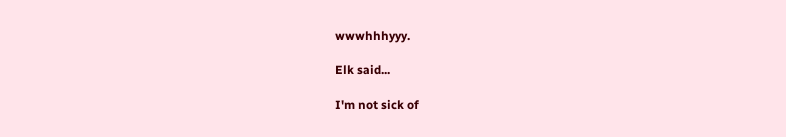wwwhhhyyy.

Elk said...

I'm not sick of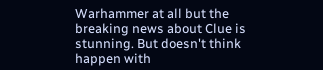Warhammer at all but the breaking news about Clue is stunning. But doesn't think happen with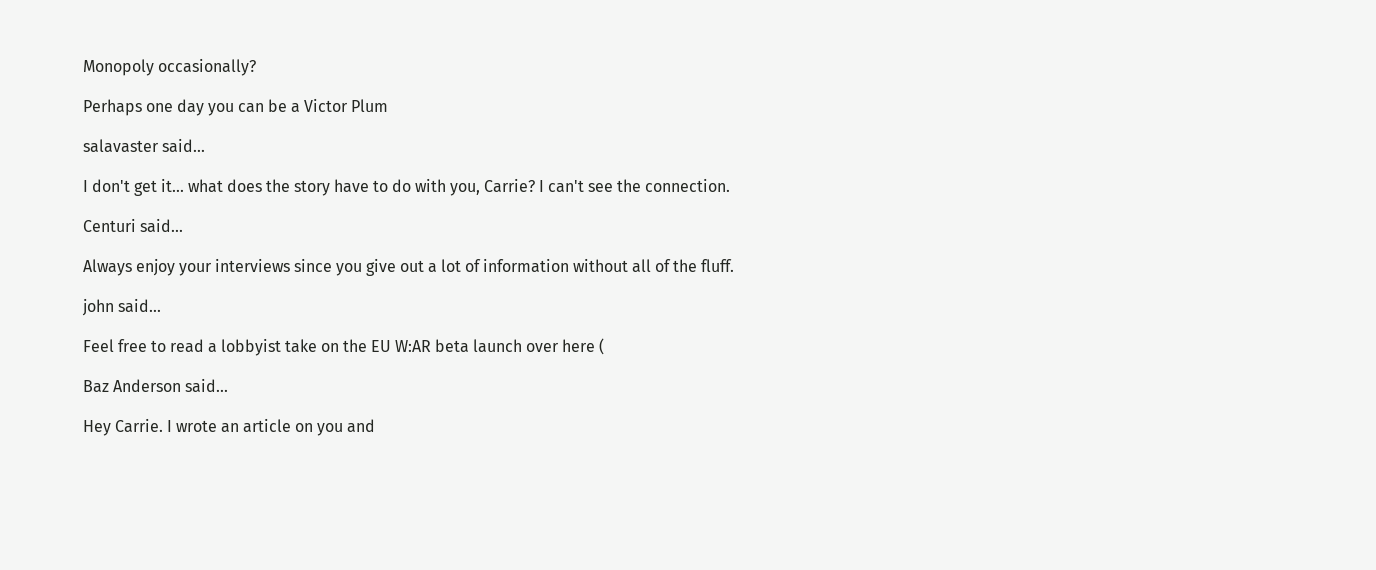Monopoly occasionally?

Perhaps one day you can be a Victor Plum

salavaster said...

I don't get it... what does the story have to do with you, Carrie? I can't see the connection.

Centuri said...

Always enjoy your interviews since you give out a lot of information without all of the fluff.

john said...

Feel free to read a lobbyist take on the EU W:AR beta launch over here (

Baz Anderson said...

Hey Carrie. I wrote an article on you and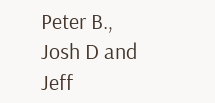Peter B., Josh D and Jeff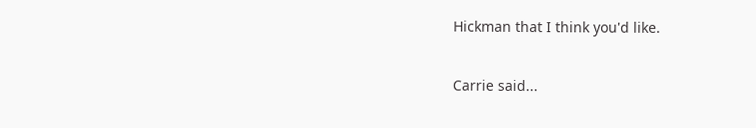Hickman that I think you'd like.

Carrie said...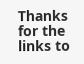Thanks for the links to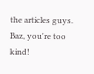the articles guys. Baz, you're too kind!